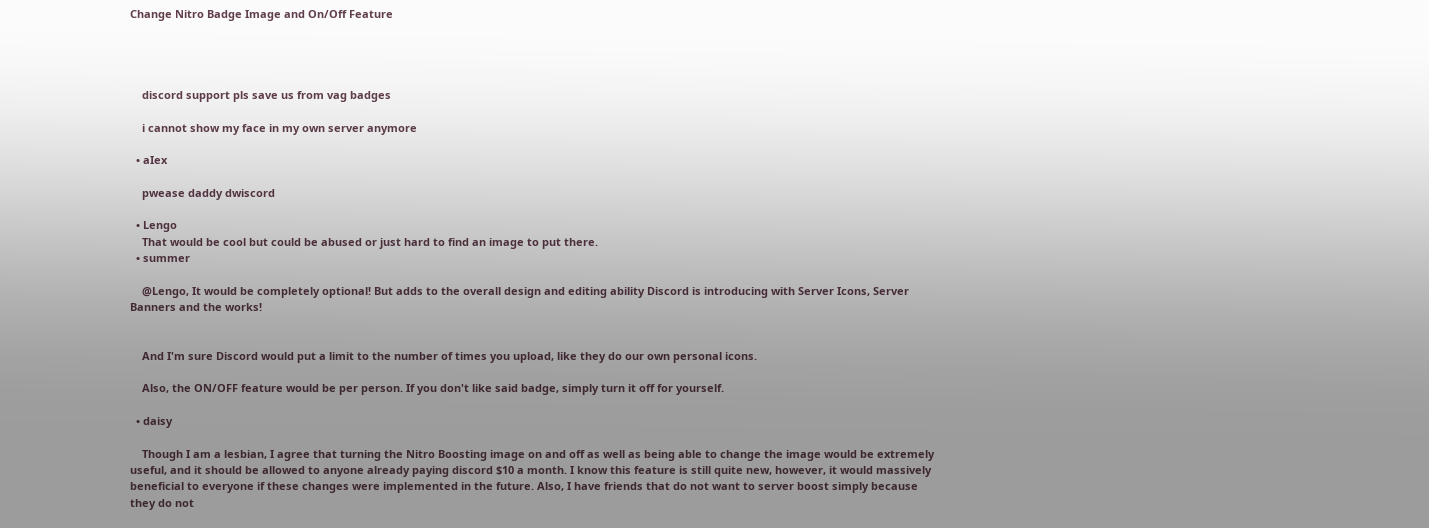Change Nitro Badge Image and On/Off Feature




    discord support pls save us from vag badges

    i cannot show my face in my own server anymore

  • aIex

    pwease daddy dwiscord

  • Lengo
    That would be cool but could be abused or just hard to find an image to put there.
  • summer

    @Lengo, It would be completely optional! But adds to the overall design and editing ability Discord is introducing with Server Icons, Server Banners and the works!


    And I'm sure Discord would put a limit to the number of times you upload, like they do our own personal icons.

    Also, the ON/OFF feature would be per person. If you don't like said badge, simply turn it off for yourself.

  • daisy

    Though I am a lesbian, I agree that turning the Nitro Boosting image on and off as well as being able to change the image would be extremely useful, and it should be allowed to anyone already paying discord $10 a month. I know this feature is still quite new, however, it would massively beneficial to everyone if these changes were implemented in the future. Also, I have friends that do not want to server boost simply because they do not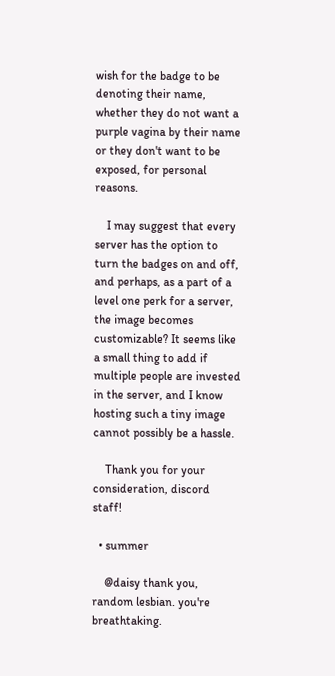wish for the badge to be denoting their name, whether they do not want a purple vagina by their name or they don't want to be exposed, for personal reasons.

    I may suggest that every server has the option to turn the badges on and off, and perhaps, as a part of a level one perk for a server, the image becomes customizable? It seems like a small thing to add if multiple people are invested in the server, and I know hosting such a tiny image cannot possibly be a hassle.

    Thank you for your consideration, discord staff!

  • summer

    @daisy thank you, random lesbian. you're breathtaking.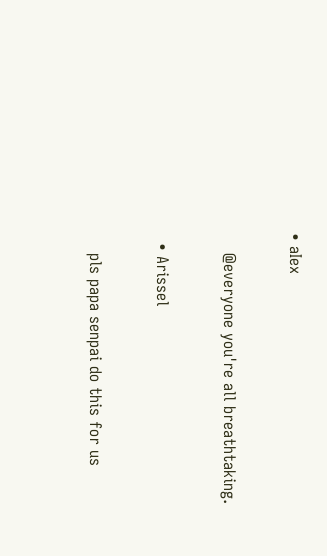• aIex

    @everyone you're all breathtaking.

  • Arissel

    pls papa senpai do this for us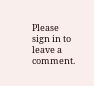Please sign in to leave a comment.